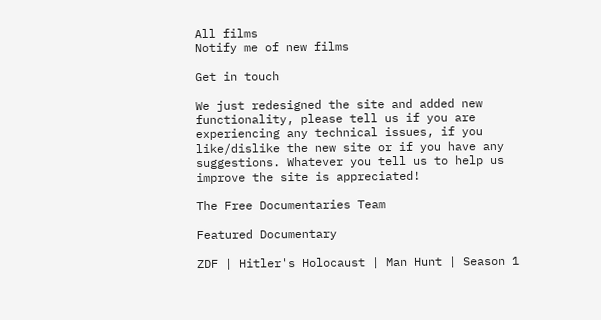All films
Notify me of new films

Get in touch

We just redesigned the site and added new functionality, please tell us if you are experiencing any technical issues, if you like/dislike the new site or if you have any suggestions. Whatever you tell us to help us improve the site is appreciated!

The Free Documentaries Team

Featured Documentary

ZDF | Hitler's Holocaust | Man Hunt | Season 1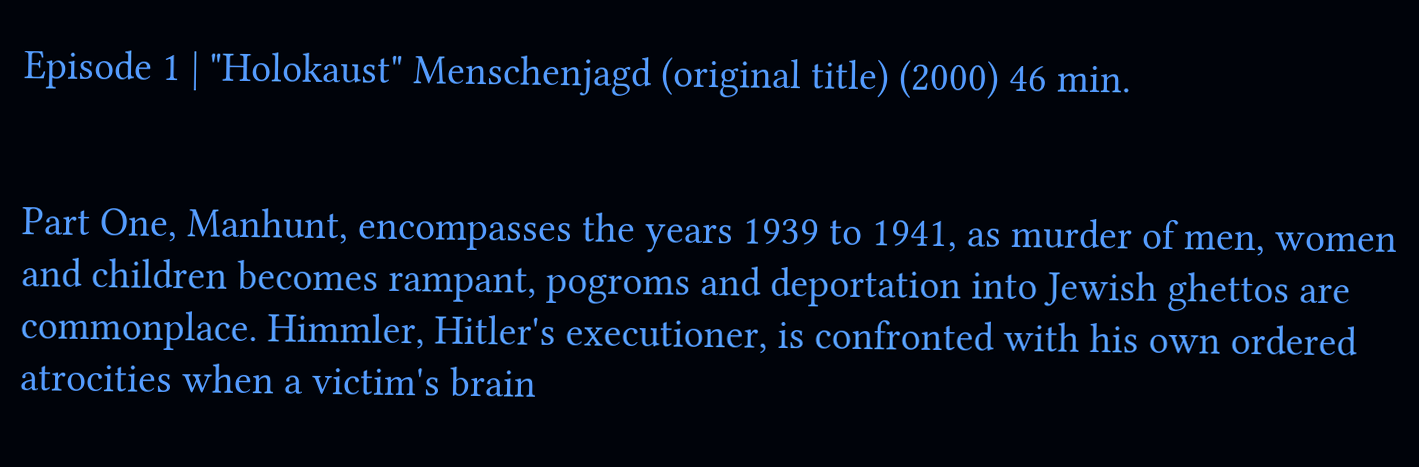Episode 1 | "Holokaust" Menschenjagd (original title) (2000) 46 min.


Part One, Manhunt, encompasses the years 1939 to 1941, as murder of men, women and children becomes rampant, pogroms and deportation into Jewish ghettos are commonplace. Himmler, Hitler's executioner, is confronted with his own ordered atrocities when a victim's brain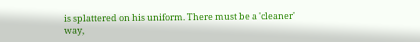is splattered on his uniform. There must be a 'cleaner' way,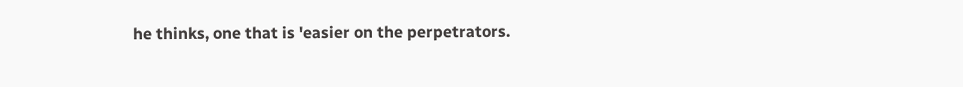he thinks, one that is 'easier on the perpetrators.